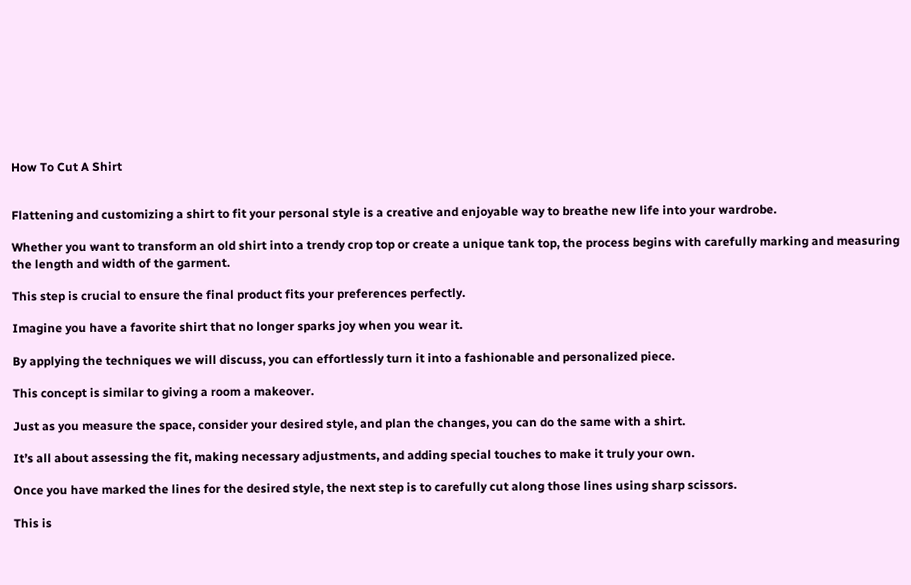How To Cut A Shirt


Flattening and customizing a shirt to fit your personal style is a creative and enjoyable way to breathe new life into your wardrobe.

Whether you want to transform an old shirt into a trendy crop top or create a unique tank top, the process begins with carefully marking and measuring the length and width of the garment.

This step is crucial to ensure the final product fits your preferences perfectly.

Imagine you have a favorite shirt that no longer sparks joy when you wear it.

By applying the techniques we will discuss, you can effortlessly turn it into a fashionable and personalized piece.

This concept is similar to giving a room a makeover.

Just as you measure the space, consider your desired style, and plan the changes, you can do the same with a shirt.

It’s all about assessing the fit, making necessary adjustments, and adding special touches to make it truly your own.

Once you have marked the lines for the desired style, the next step is to carefully cut along those lines using sharp scissors.

This is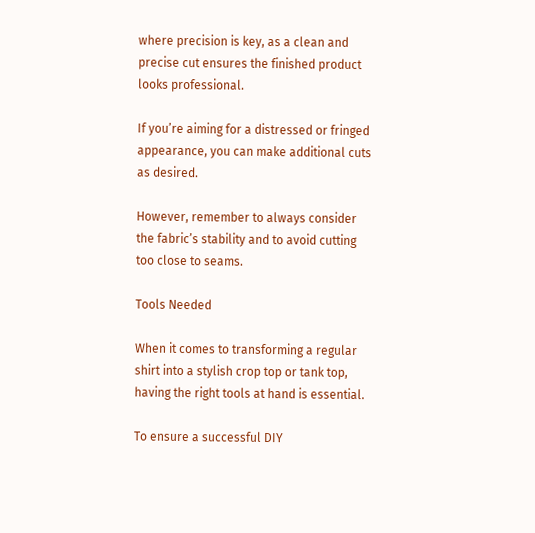where precision is key, as a clean and precise cut ensures the finished product looks professional.

If you’re aiming for a distressed or fringed appearance, you can make additional cuts as desired.

However, remember to always consider the fabric’s stability and to avoid cutting too close to seams.

Tools Needed

When it comes to transforming a regular shirt into a stylish crop top or tank top, having the right tools at hand is essential.

To ensure a successful DIY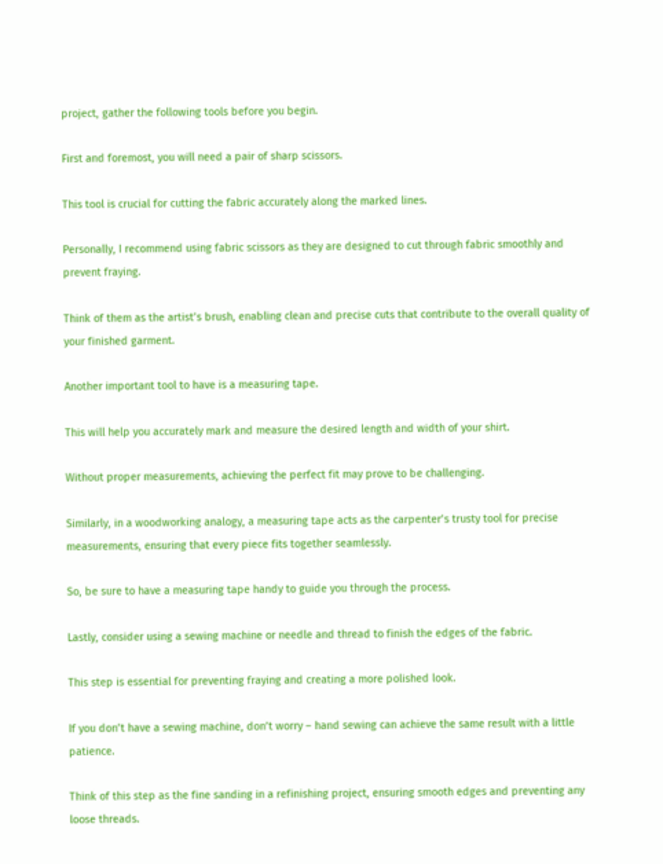project, gather the following tools before you begin.

First and foremost, you will need a pair of sharp scissors.

This tool is crucial for cutting the fabric accurately along the marked lines.

Personally, I recommend using fabric scissors as they are designed to cut through fabric smoothly and prevent fraying.

Think of them as the artist’s brush, enabling clean and precise cuts that contribute to the overall quality of your finished garment.

Another important tool to have is a measuring tape.

This will help you accurately mark and measure the desired length and width of your shirt.

Without proper measurements, achieving the perfect fit may prove to be challenging.

Similarly, in a woodworking analogy, a measuring tape acts as the carpenter’s trusty tool for precise measurements, ensuring that every piece fits together seamlessly.

So, be sure to have a measuring tape handy to guide you through the process.

Lastly, consider using a sewing machine or needle and thread to finish the edges of the fabric.

This step is essential for preventing fraying and creating a more polished look.

If you don’t have a sewing machine, don’t worry – hand sewing can achieve the same result with a little patience.

Think of this step as the fine sanding in a refinishing project, ensuring smooth edges and preventing any loose threads.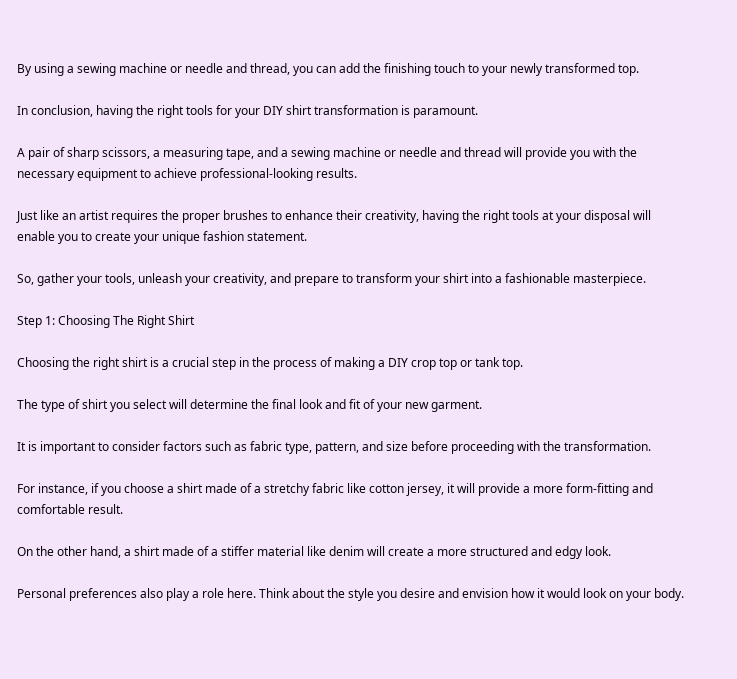By using a sewing machine or needle and thread, you can add the finishing touch to your newly transformed top.

In conclusion, having the right tools for your DIY shirt transformation is paramount.

A pair of sharp scissors, a measuring tape, and a sewing machine or needle and thread will provide you with the necessary equipment to achieve professional-looking results.

Just like an artist requires the proper brushes to enhance their creativity, having the right tools at your disposal will enable you to create your unique fashion statement.

So, gather your tools, unleash your creativity, and prepare to transform your shirt into a fashionable masterpiece.

Step 1: Choosing The Right Shirt

Choosing the right shirt is a crucial step in the process of making a DIY crop top or tank top.

The type of shirt you select will determine the final look and fit of your new garment.

It is important to consider factors such as fabric type, pattern, and size before proceeding with the transformation.

For instance, if you choose a shirt made of a stretchy fabric like cotton jersey, it will provide a more form-fitting and comfortable result.

On the other hand, a shirt made of a stiffer material like denim will create a more structured and edgy look.

Personal preferences also play a role here. Think about the style you desire and envision how it would look on your body.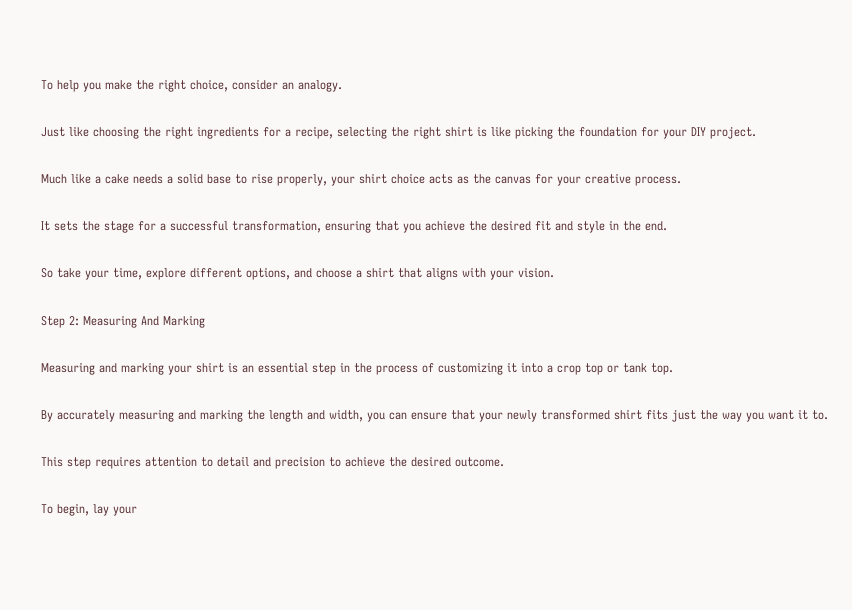To help you make the right choice, consider an analogy.

Just like choosing the right ingredients for a recipe, selecting the right shirt is like picking the foundation for your DIY project.

Much like a cake needs a solid base to rise properly, your shirt choice acts as the canvas for your creative process.

It sets the stage for a successful transformation, ensuring that you achieve the desired fit and style in the end.

So take your time, explore different options, and choose a shirt that aligns with your vision.

Step 2: Measuring And Marking

Measuring and marking your shirt is an essential step in the process of customizing it into a crop top or tank top.

By accurately measuring and marking the length and width, you can ensure that your newly transformed shirt fits just the way you want it to.

This step requires attention to detail and precision to achieve the desired outcome.

To begin, lay your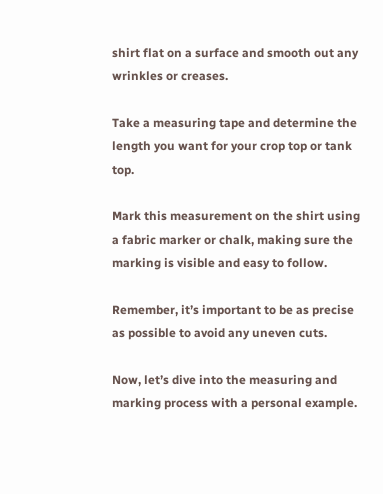shirt flat on a surface and smooth out any wrinkles or creases.

Take a measuring tape and determine the length you want for your crop top or tank top.

Mark this measurement on the shirt using a fabric marker or chalk, making sure the marking is visible and easy to follow.

Remember, it’s important to be as precise as possible to avoid any uneven cuts.

Now, let’s dive into the measuring and marking process with a personal example.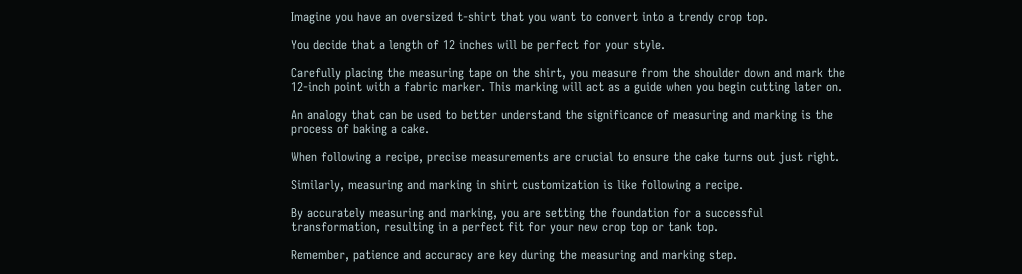Imagine you have an oversized t-shirt that you want to convert into a trendy crop top.

You decide that a length of 12 inches will be perfect for your style.

Carefully placing the measuring tape on the shirt, you measure from the shoulder down and mark the 12-inch point with a fabric marker. This marking will act as a guide when you begin cutting later on.

An analogy that can be used to better understand the significance of measuring and marking is the process of baking a cake.

When following a recipe, precise measurements are crucial to ensure the cake turns out just right.

Similarly, measuring and marking in shirt customization is like following a recipe.

By accurately measuring and marking, you are setting the foundation for a successful transformation, resulting in a perfect fit for your new crop top or tank top.

Remember, patience and accuracy are key during the measuring and marking step.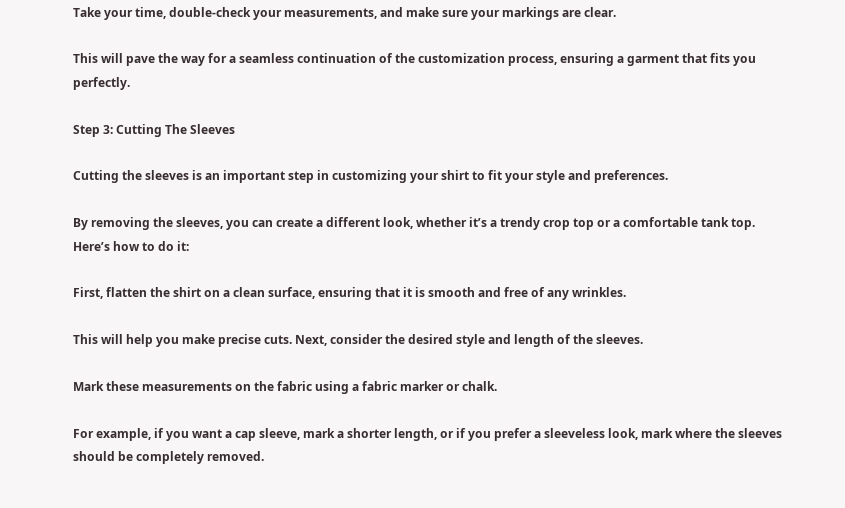Take your time, double-check your measurements, and make sure your markings are clear.

This will pave the way for a seamless continuation of the customization process, ensuring a garment that fits you perfectly.

Step 3: Cutting The Sleeves

Cutting the sleeves is an important step in customizing your shirt to fit your style and preferences.

By removing the sleeves, you can create a different look, whether it’s a trendy crop top or a comfortable tank top. Here’s how to do it:

First, flatten the shirt on a clean surface, ensuring that it is smooth and free of any wrinkles.

This will help you make precise cuts. Next, consider the desired style and length of the sleeves.

Mark these measurements on the fabric using a fabric marker or chalk.

For example, if you want a cap sleeve, mark a shorter length, or if you prefer a sleeveless look, mark where the sleeves should be completely removed.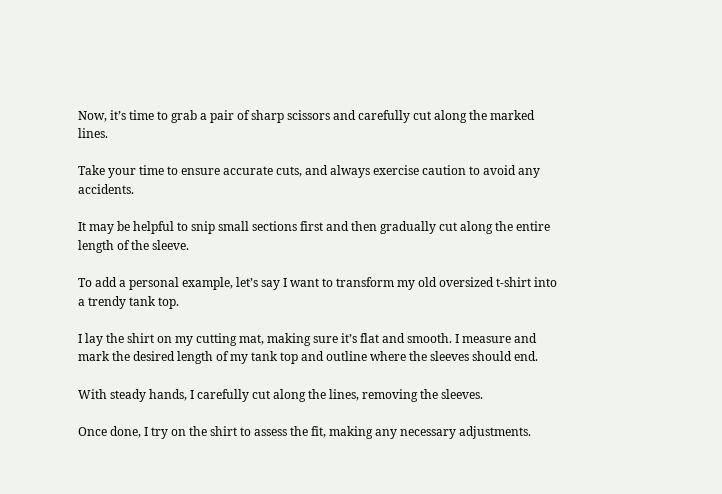Now, it’s time to grab a pair of sharp scissors and carefully cut along the marked lines.

Take your time to ensure accurate cuts, and always exercise caution to avoid any accidents.

It may be helpful to snip small sections first and then gradually cut along the entire length of the sleeve.

To add a personal example, let’s say I want to transform my old oversized t-shirt into a trendy tank top.

I lay the shirt on my cutting mat, making sure it’s flat and smooth. I measure and mark the desired length of my tank top and outline where the sleeves should end.

With steady hands, I carefully cut along the lines, removing the sleeves.

Once done, I try on the shirt to assess the fit, making any necessary adjustments.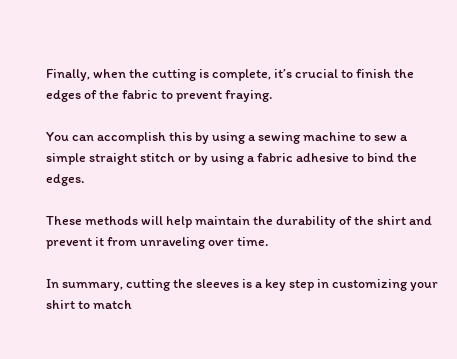Finally, when the cutting is complete, it’s crucial to finish the edges of the fabric to prevent fraying.

You can accomplish this by using a sewing machine to sew a simple straight stitch or by using a fabric adhesive to bind the edges.

These methods will help maintain the durability of the shirt and prevent it from unraveling over time.

In summary, cutting the sleeves is a key step in customizing your shirt to match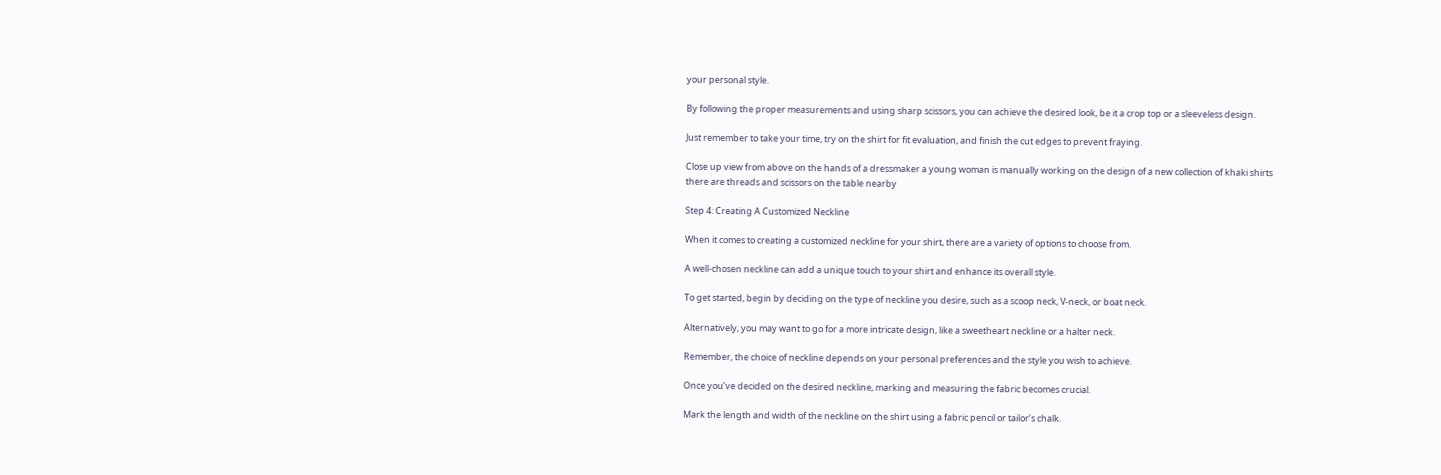your personal style.

By following the proper measurements and using sharp scissors, you can achieve the desired look, be it a crop top or a sleeveless design.

Just remember to take your time, try on the shirt for fit evaluation, and finish the cut edges to prevent fraying.

Close up view from above on the hands of a dressmaker a young woman is manually working on the design of a new collection of khaki shirts there are threads and scissors on the table nearby

Step 4: Creating A Customized Neckline

When it comes to creating a customized neckline for your shirt, there are a variety of options to choose from.

A well-chosen neckline can add a unique touch to your shirt and enhance its overall style.

To get started, begin by deciding on the type of neckline you desire, such as a scoop neck, V-neck, or boat neck.

Alternatively, you may want to go for a more intricate design, like a sweetheart neckline or a halter neck.

Remember, the choice of neckline depends on your personal preferences and the style you wish to achieve.

Once you’ve decided on the desired neckline, marking and measuring the fabric becomes crucial.

Mark the length and width of the neckline on the shirt using a fabric pencil or tailor’s chalk.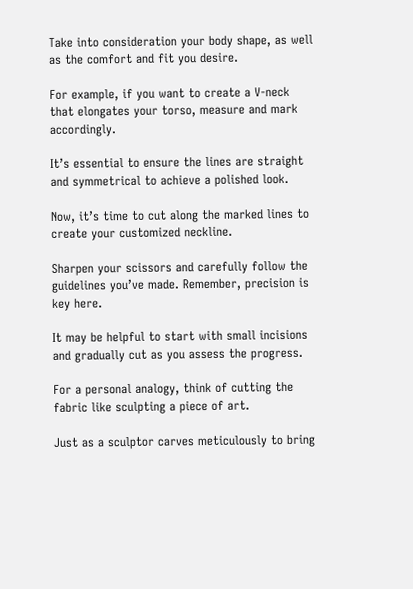Take into consideration your body shape, as well as the comfort and fit you desire.

For example, if you want to create a V-neck that elongates your torso, measure and mark accordingly.

It’s essential to ensure the lines are straight and symmetrical to achieve a polished look.

Now, it’s time to cut along the marked lines to create your customized neckline.

Sharpen your scissors and carefully follow the guidelines you’ve made. Remember, precision is key here.

It may be helpful to start with small incisions and gradually cut as you assess the progress.

For a personal analogy, think of cutting the fabric like sculpting a piece of art.

Just as a sculptor carves meticulously to bring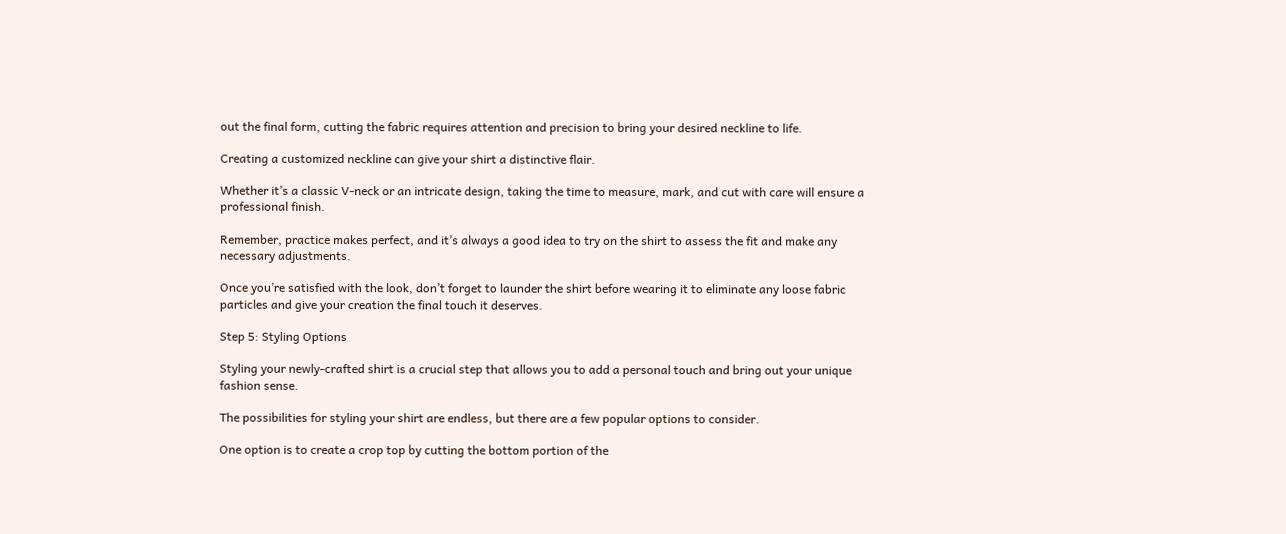out the final form, cutting the fabric requires attention and precision to bring your desired neckline to life.

Creating a customized neckline can give your shirt a distinctive flair.

Whether it’s a classic V-neck or an intricate design, taking the time to measure, mark, and cut with care will ensure a professional finish.

Remember, practice makes perfect, and it’s always a good idea to try on the shirt to assess the fit and make any necessary adjustments.

Once you’re satisfied with the look, don’t forget to launder the shirt before wearing it to eliminate any loose fabric particles and give your creation the final touch it deserves.

Step 5: Styling Options

Styling your newly-crafted shirt is a crucial step that allows you to add a personal touch and bring out your unique fashion sense.

The possibilities for styling your shirt are endless, but there are a few popular options to consider.

One option is to create a crop top by cutting the bottom portion of the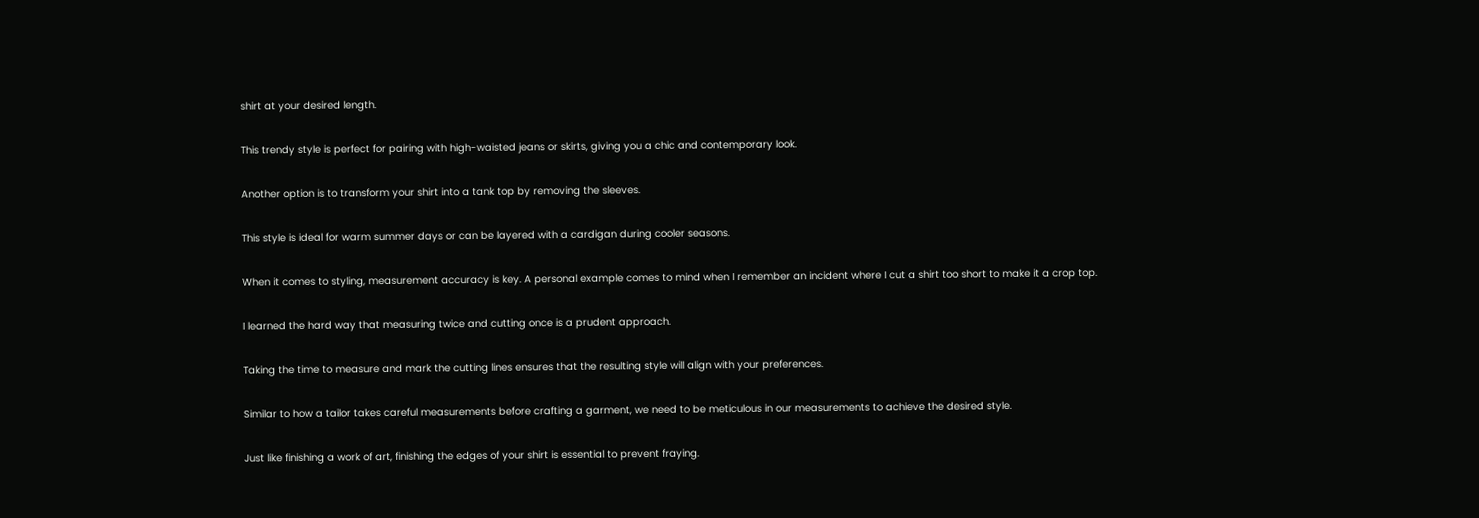shirt at your desired length.

This trendy style is perfect for pairing with high-waisted jeans or skirts, giving you a chic and contemporary look.

Another option is to transform your shirt into a tank top by removing the sleeves.

This style is ideal for warm summer days or can be layered with a cardigan during cooler seasons.

When it comes to styling, measurement accuracy is key. A personal example comes to mind when I remember an incident where I cut a shirt too short to make it a crop top.

I learned the hard way that measuring twice and cutting once is a prudent approach.

Taking the time to measure and mark the cutting lines ensures that the resulting style will align with your preferences.

Similar to how a tailor takes careful measurements before crafting a garment, we need to be meticulous in our measurements to achieve the desired style.

Just like finishing a work of art, finishing the edges of your shirt is essential to prevent fraying.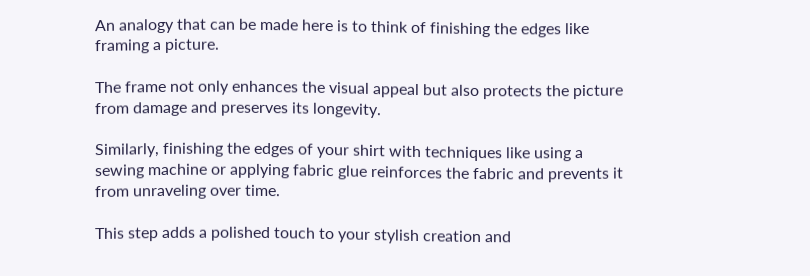An analogy that can be made here is to think of finishing the edges like framing a picture.

The frame not only enhances the visual appeal but also protects the picture from damage and preserves its longevity.

Similarly, finishing the edges of your shirt with techniques like using a sewing machine or applying fabric glue reinforces the fabric and prevents it from unraveling over time.

This step adds a polished touch to your stylish creation and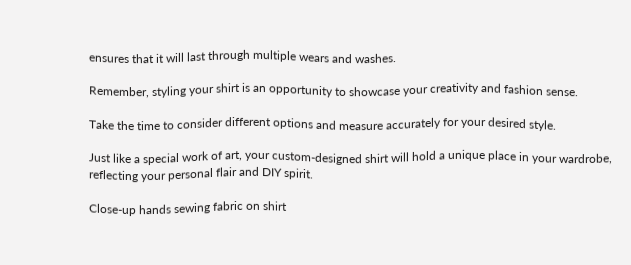ensures that it will last through multiple wears and washes.

Remember, styling your shirt is an opportunity to showcase your creativity and fashion sense.

Take the time to consider different options and measure accurately for your desired style.

Just like a special work of art, your custom-designed shirt will hold a unique place in your wardrobe, reflecting your personal flair and DIY spirit.

Close-up hands sewing fabric on shirt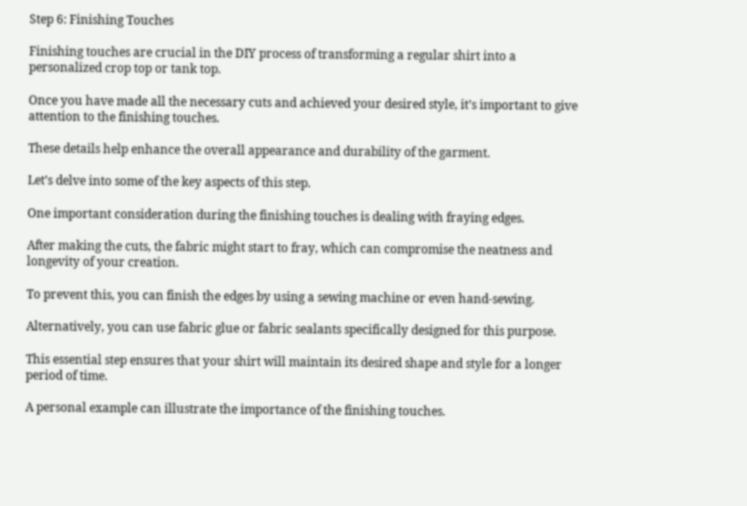Step 6: Finishing Touches

Finishing touches are crucial in the DIY process of transforming a regular shirt into a personalized crop top or tank top.

Once you have made all the necessary cuts and achieved your desired style, it’s important to give attention to the finishing touches.

These details help enhance the overall appearance and durability of the garment.

Let’s delve into some of the key aspects of this step.

One important consideration during the finishing touches is dealing with fraying edges.

After making the cuts, the fabric might start to fray, which can compromise the neatness and longevity of your creation.

To prevent this, you can finish the edges by using a sewing machine or even hand-sewing.

Alternatively, you can use fabric glue or fabric sealants specifically designed for this purpose.

This essential step ensures that your shirt will maintain its desired shape and style for a longer period of time.

A personal example can illustrate the importance of the finishing touches.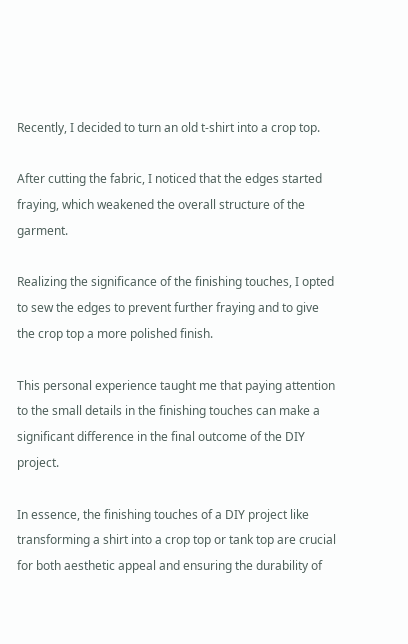Recently, I decided to turn an old t-shirt into a crop top.

After cutting the fabric, I noticed that the edges started fraying, which weakened the overall structure of the garment.

Realizing the significance of the finishing touches, I opted to sew the edges to prevent further fraying and to give the crop top a more polished finish.

This personal experience taught me that paying attention to the small details in the finishing touches can make a significant difference in the final outcome of the DIY project.

In essence, the finishing touches of a DIY project like transforming a shirt into a crop top or tank top are crucial for both aesthetic appeal and ensuring the durability of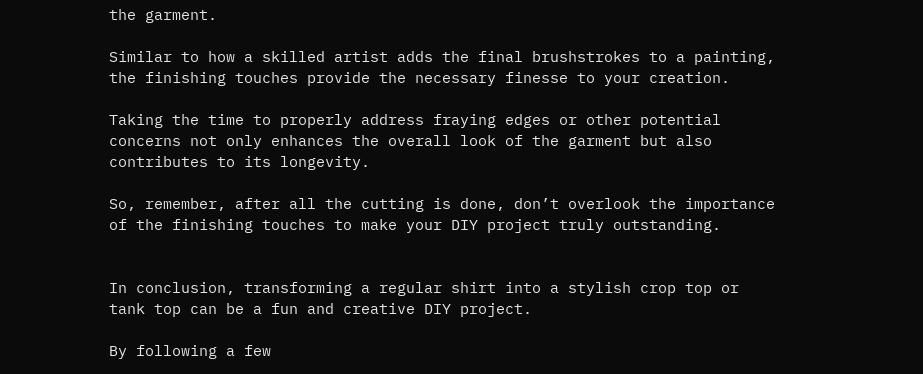the garment.

Similar to how a skilled artist adds the final brushstrokes to a painting, the finishing touches provide the necessary finesse to your creation.

Taking the time to properly address fraying edges or other potential concerns not only enhances the overall look of the garment but also contributes to its longevity.

So, remember, after all the cutting is done, don’t overlook the importance of the finishing touches to make your DIY project truly outstanding.


In conclusion, transforming a regular shirt into a stylish crop top or tank top can be a fun and creative DIY project.

By following a few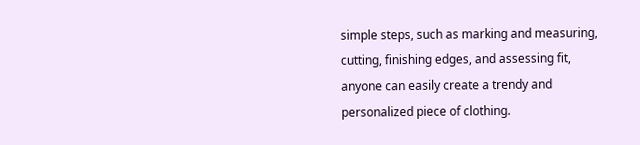simple steps, such as marking and measuring, cutting, finishing edges, and assessing fit, anyone can easily create a trendy and personalized piece of clothing.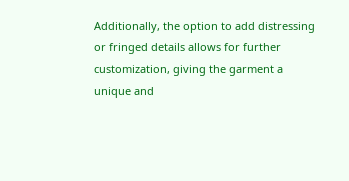Additionally, the option to add distressing or fringed details allows for further customization, giving the garment a unique and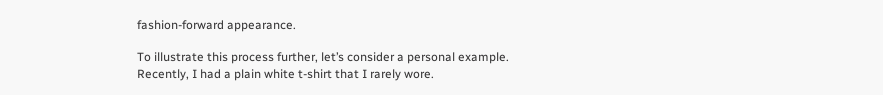fashion-forward appearance.

To illustrate this process further, let’s consider a personal example. Recently, I had a plain white t-shirt that I rarely wore.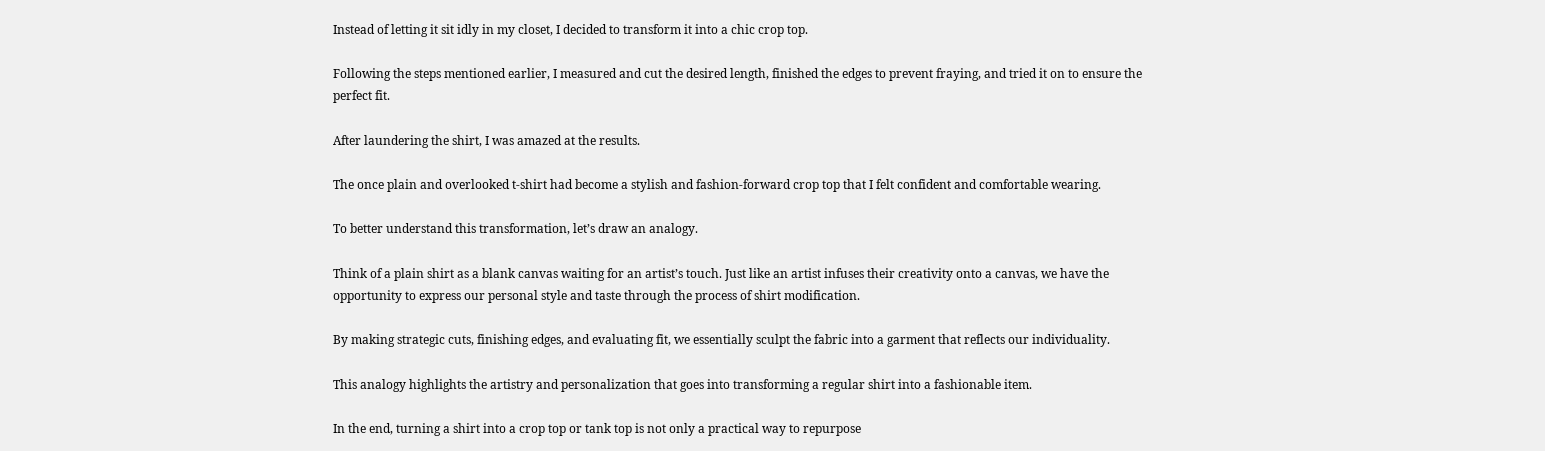Instead of letting it sit idly in my closet, I decided to transform it into a chic crop top.

Following the steps mentioned earlier, I measured and cut the desired length, finished the edges to prevent fraying, and tried it on to ensure the perfect fit.

After laundering the shirt, I was amazed at the results.

The once plain and overlooked t-shirt had become a stylish and fashion-forward crop top that I felt confident and comfortable wearing.

To better understand this transformation, let’s draw an analogy.

Think of a plain shirt as a blank canvas waiting for an artist’s touch. Just like an artist infuses their creativity onto a canvas, we have the opportunity to express our personal style and taste through the process of shirt modification.

By making strategic cuts, finishing edges, and evaluating fit, we essentially sculpt the fabric into a garment that reflects our individuality.

This analogy highlights the artistry and personalization that goes into transforming a regular shirt into a fashionable item.

In the end, turning a shirt into a crop top or tank top is not only a practical way to repurpose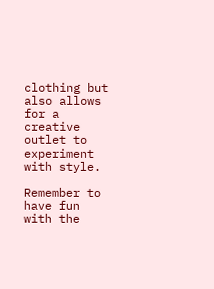clothing but also allows for a creative outlet to experiment with style.

Remember to have fun with the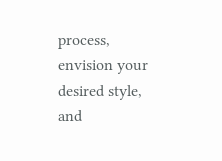process, envision your desired style, and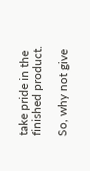take pride in the finished product.

So, why not give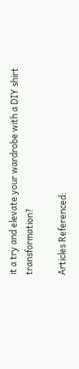it a try and elevate your wardrobe with a DIY shirt transformation?

Articles Referenced: